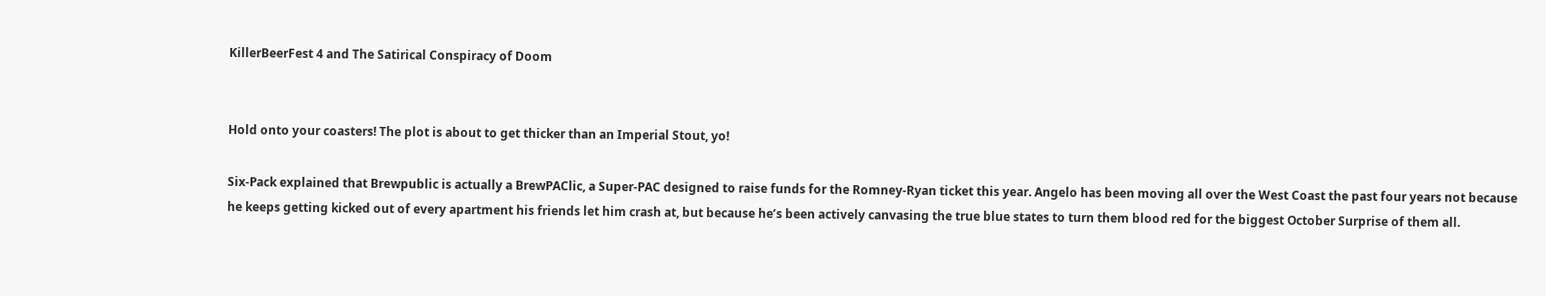KillerBeerFest 4 and The Satirical Conspiracy of Doom


Hold onto your coasters! The plot is about to get thicker than an Imperial Stout, yo!

Six-Pack explained that Brewpublic is actually a BrewPAClic, a Super-PAC designed to raise funds for the Romney-Ryan ticket this year. Angelo has been moving all over the West Coast the past four years not because he keeps getting kicked out of every apartment his friends let him crash at, but because he’s been actively canvasing the true blue states to turn them blood red for the biggest October Surprise of them all.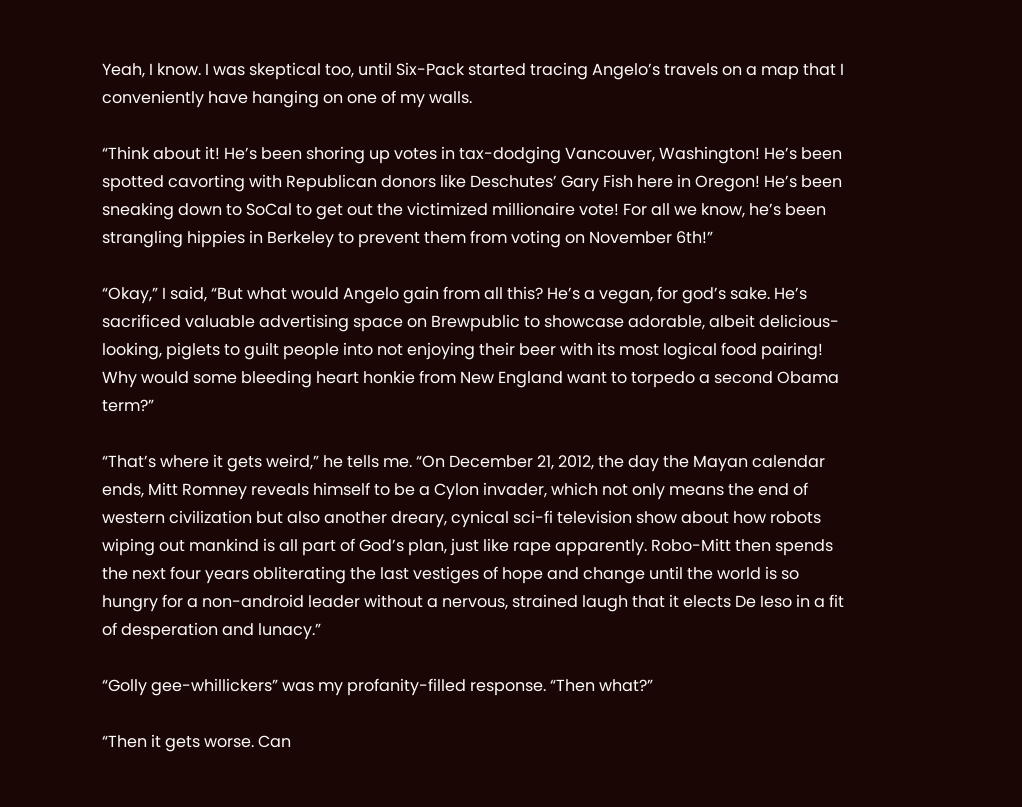Yeah, I know. I was skeptical too, until Six-Pack started tracing Angelo’s travels on a map that I conveniently have hanging on one of my walls.

“Think about it! He’s been shoring up votes in tax-dodging Vancouver, Washington! He’s been spotted cavorting with Republican donors like Deschutes’ Gary Fish here in Oregon! He’s been sneaking down to SoCal to get out the victimized millionaire vote! For all we know, he’s been strangling hippies in Berkeley to prevent them from voting on November 6th!”

“Okay,” I said, “But what would Angelo gain from all this? He’s a vegan, for god’s sake. He’s sacrificed valuable advertising space on Brewpublic to showcase adorable, albeit delicious-looking, piglets to guilt people into not enjoying their beer with its most logical food pairing! Why would some bleeding heart honkie from New England want to torpedo a second Obama term?”

“That’s where it gets weird,” he tells me. “On December 21, 2012, the day the Mayan calendar ends, Mitt Romney reveals himself to be a Cylon invader, which not only means the end of western civilization but also another dreary, cynical sci-fi television show about how robots wiping out mankind is all part of God’s plan, just like rape apparently. Robo-Mitt then spends the next four years obliterating the last vestiges of hope and change until the world is so hungry for a non-android leader without a nervous, strained laugh that it elects De Ieso in a fit of desperation and lunacy.”

“Golly gee-whillickers” was my profanity-filled response. “Then what?”

“Then it gets worse. Can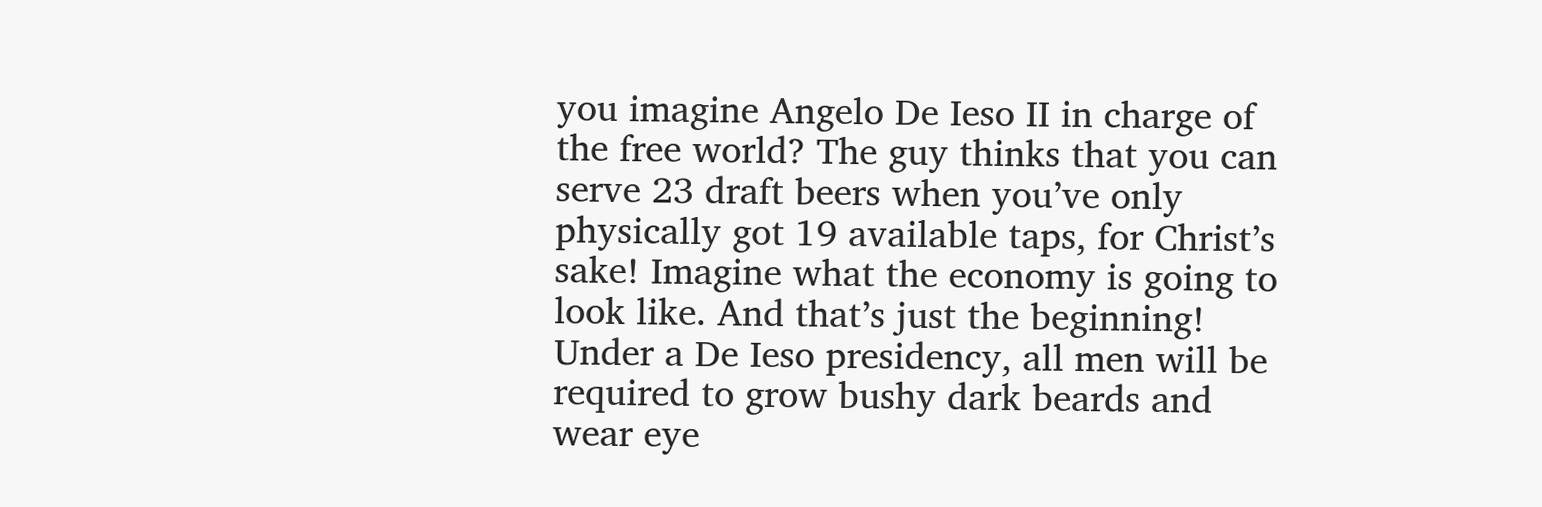you imagine Angelo De Ieso II in charge of the free world? The guy thinks that you can serve 23 draft beers when you’ve only physically got 19 available taps, for Christ’s sake! Imagine what the economy is going to look like. And that’s just the beginning! Under a De Ieso presidency, all men will be required to grow bushy dark beards and wear eye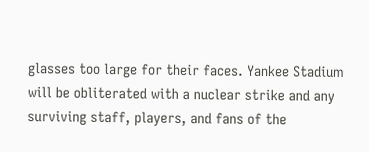glasses too large for their faces. Yankee Stadium will be obliterated with a nuclear strike and any surviving staff, players, and fans of the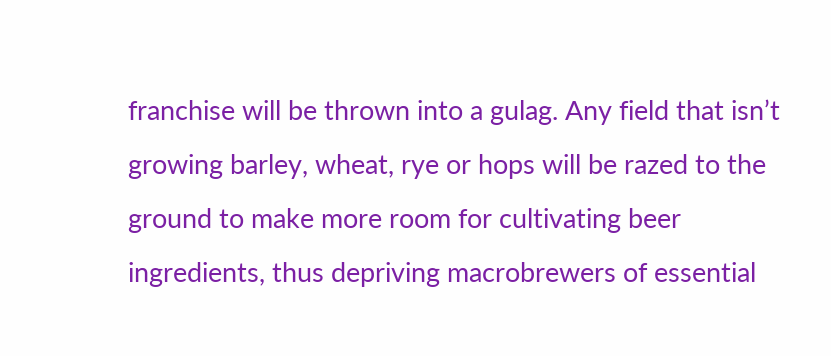franchise will be thrown into a gulag. Any field that isn’t growing barley, wheat, rye or hops will be razed to the ground to make more room for cultivating beer ingredients, thus depriving macrobrewers of essential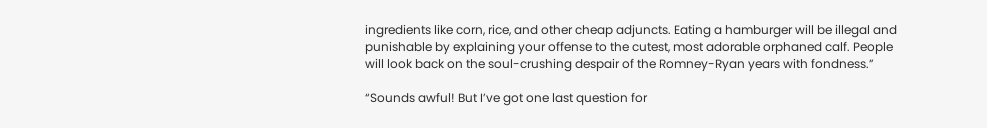ingredients like corn, rice, and other cheap adjuncts. Eating a hamburger will be illegal and punishable by explaining your offense to the cutest, most adorable orphaned calf. People will look back on the soul-crushing despair of the Romney-Ryan years with fondness.”

“Sounds awful! But I’ve got one last question for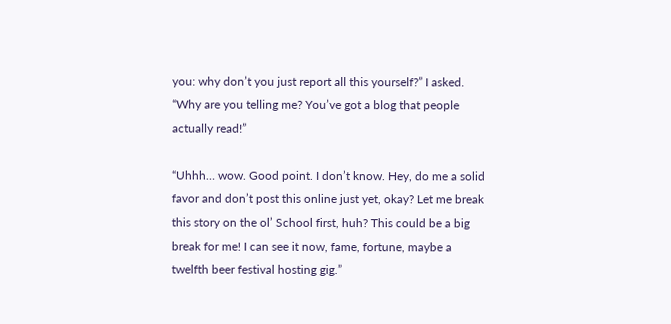you: why don’t you just report all this yourself?” I asked. “Why are you telling me? You’ve got a blog that people actually read!”

“Uhhh… wow. Good point. I don’t know. Hey, do me a solid favor and don’t post this online just yet, okay? Let me break this story on the ol’ School first, huh? This could be a big break for me! I can see it now, fame, fortune, maybe a twelfth beer festival hosting gig.”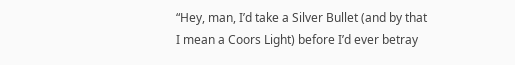“Hey, man, I’d take a Silver Bullet (and by that I mean a Coors Light) before I’d ever betray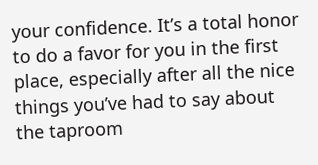your confidence. It’s a total honor to do a favor for you in the first place, especially after all the nice things you’ve had to say about the taproom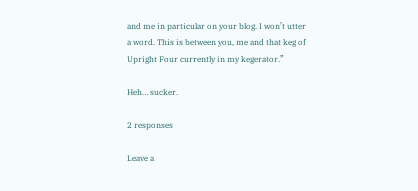and me in particular on your blog. I won’t utter a word. This is between you, me and that keg of Upright Four currently in my kegerator.”

Heh… sucker.

2 responses

Leave a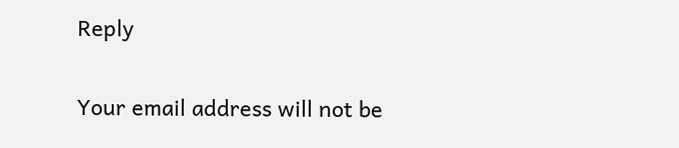Reply

Your email address will not be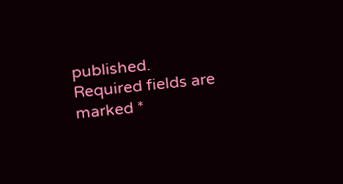published. Required fields are marked *